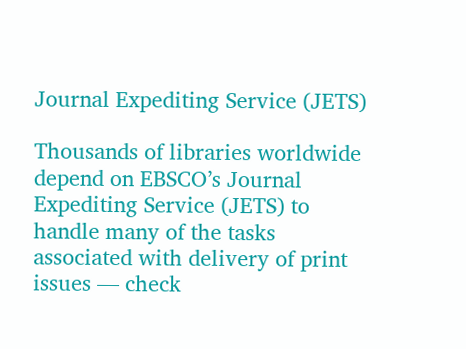Journal Expediting Service (JETS)

Thousands of libraries worldwide depend on EBSCO’s Journal Expediting Service (JETS) to handle many of the tasks associated with delivery of print issues — check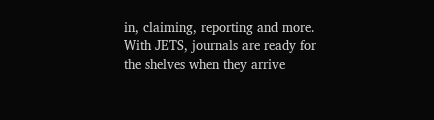in, claiming, reporting and more. With JETS, journals are ready for the shelves when they arrive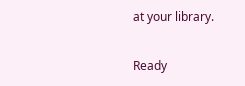at your library.

Ready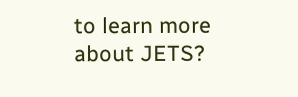to learn more about JETS?